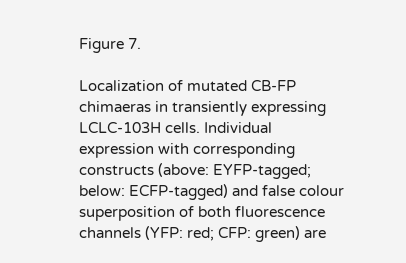Figure 7.

Localization of mutated CB-FP chimaeras in transiently expressing LCLC-103H cells. Individual expression with corresponding constructs (above: EYFP-tagged; below: ECFP-tagged) and false colour superposition of both fluorescence channels (YFP: red; CFP: green) are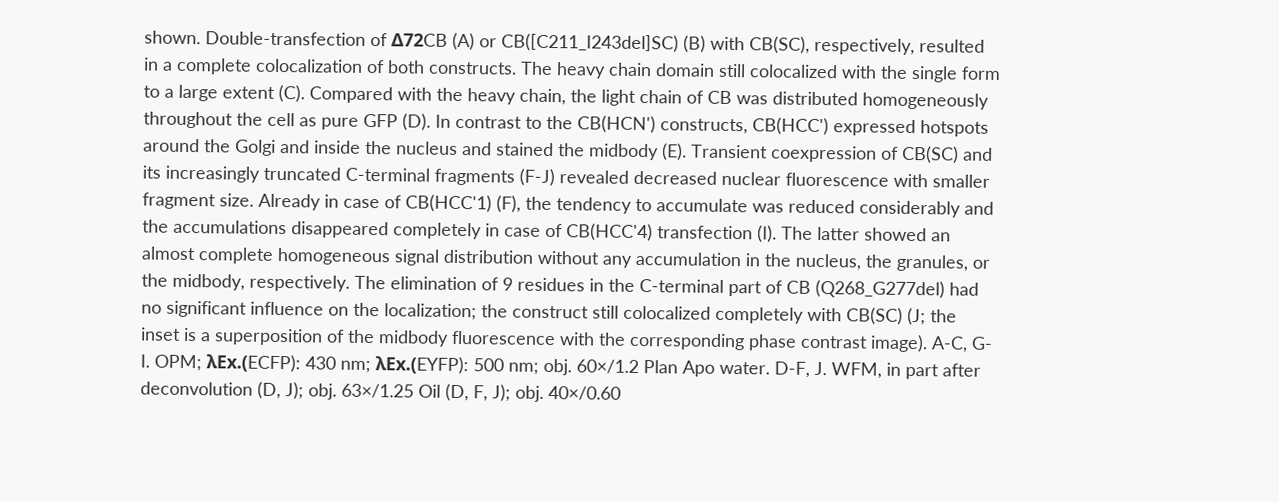shown. Double-transfection of Δ72CB (A) or CB([C211_I243del]SC) (B) with CB(SC), respectively, resulted in a complete colocalization of both constructs. The heavy chain domain still colocalized with the single form to a large extent (C). Compared with the heavy chain, the light chain of CB was distributed homogeneously throughout the cell as pure GFP (D). In contrast to the CB(HCN') constructs, CB(HCC') expressed hotspots around the Golgi and inside the nucleus and stained the midbody (E). Transient coexpression of CB(SC) and its increasingly truncated C-terminal fragments (F-J) revealed decreased nuclear fluorescence with smaller fragment size. Already in case of CB(HCC'1) (F), the tendency to accumulate was reduced considerably and the accumulations disappeared completely in case of CB(HCC'4) transfection (I). The latter showed an almost complete homogeneous signal distribution without any accumulation in the nucleus, the granules, or the midbody, respectively. The elimination of 9 residues in the C-terminal part of CB (Q268_G277del) had no significant influence on the localization; the construct still colocalized completely with CB(SC) (J; the inset is a superposition of the midbody fluorescence with the corresponding phase contrast image). A-C, G-I. OPM; λEx.(ECFP): 430 nm; λEx.(EYFP): 500 nm; obj. 60×/1.2 Plan Apo water. D-F, J. WFM, in part after deconvolution (D, J); obj. 63×/1.25 Oil (D, F, J); obj. 40×/0.60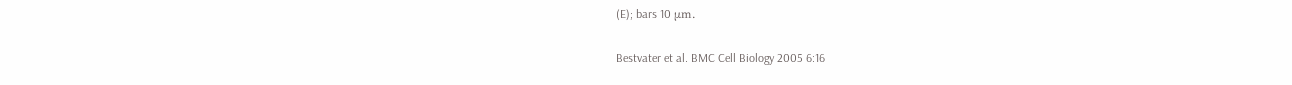(E); bars 10 μm.

Bestvater et al. BMC Cell Biology 2005 6:16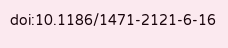doi:10.1186/1471-2121-6-16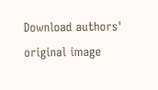Download authors' original image